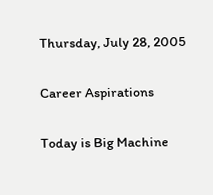Thursday, July 28, 2005

Career Aspirations

Today is Big Machine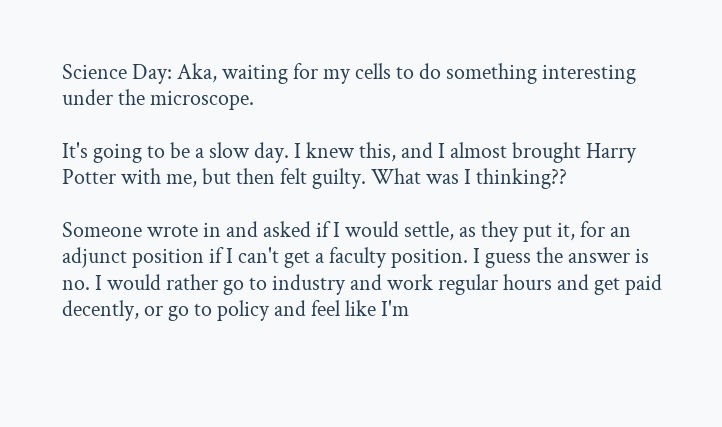Science Day: Aka, waiting for my cells to do something interesting under the microscope.

It's going to be a slow day. I knew this, and I almost brought Harry Potter with me, but then felt guilty. What was I thinking??

Someone wrote in and asked if I would settle, as they put it, for an adjunct position if I can't get a faculty position. I guess the answer is no. I would rather go to industry and work regular hours and get paid decently, or go to policy and feel like I'm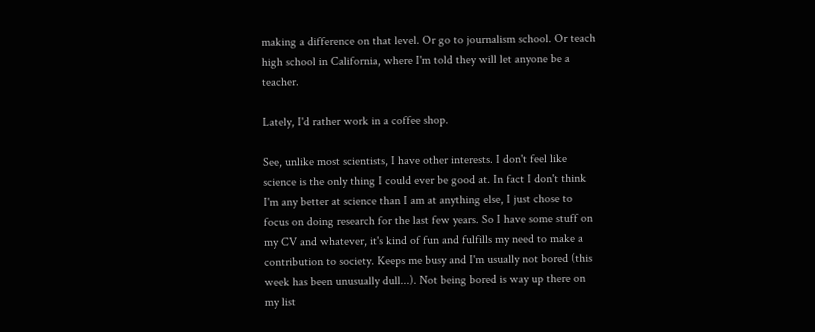making a difference on that level. Or go to journalism school. Or teach high school in California, where I'm told they will let anyone be a teacher.

Lately, I'd rather work in a coffee shop.

See, unlike most scientists, I have other interests. I don't feel like science is the only thing I could ever be good at. In fact I don't think I'm any better at science than I am at anything else, I just chose to focus on doing research for the last few years. So I have some stuff on my CV and whatever, it's kind of fun and fulfills my need to make a contribution to society. Keeps me busy and I'm usually not bored (this week has been unusually dull...). Not being bored is way up there on my list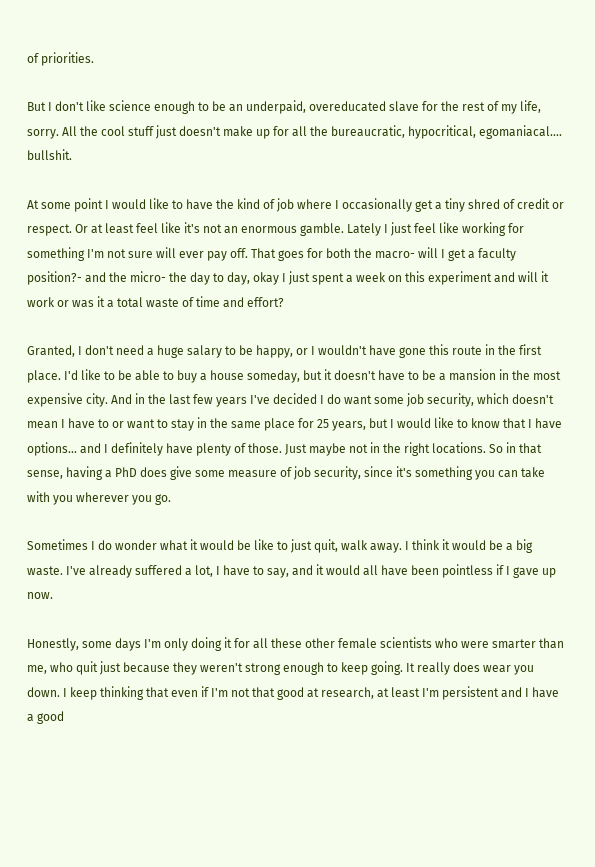of priorities.

But I don't like science enough to be an underpaid, overeducated slave for the rest of my life, sorry. All the cool stuff just doesn't make up for all the bureaucratic, hypocritical, egomaniacal.... bullshit.

At some point I would like to have the kind of job where I occasionally get a tiny shred of credit or respect. Or at least feel like it's not an enormous gamble. Lately I just feel like working for something I'm not sure will ever pay off. That goes for both the macro- will I get a faculty position?- and the micro- the day to day, okay I just spent a week on this experiment and will it work or was it a total waste of time and effort?

Granted, I don't need a huge salary to be happy, or I wouldn't have gone this route in the first place. I'd like to be able to buy a house someday, but it doesn't have to be a mansion in the most expensive city. And in the last few years I've decided I do want some job security, which doesn't mean I have to or want to stay in the same place for 25 years, but I would like to know that I have options... and I definitely have plenty of those. Just maybe not in the right locations. So in that sense, having a PhD does give some measure of job security, since it's something you can take with you wherever you go.

Sometimes I do wonder what it would be like to just quit, walk away. I think it would be a big waste. I've already suffered a lot, I have to say, and it would all have been pointless if I gave up now.

Honestly, some days I'm only doing it for all these other female scientists who were smarter than me, who quit just because they weren't strong enough to keep going. It really does wear you down. I keep thinking that even if I'm not that good at research, at least I'm persistent and I have a good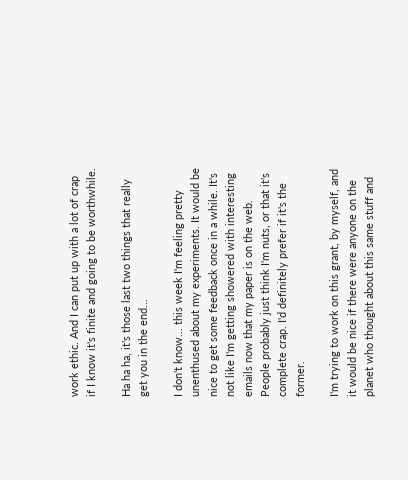work ethic. And I can put up with a lot of crap if I know it's finite and going to be worthwhile.

Ha ha ha, it's those last two things that really get you in the end...

I don't know... this week I'm feeling pretty unenthused about my experiments. It would be nice to get some feedback once in a while. It's not like I'm getting showered with interesting emails now that my paper is on the web. People probably just think I'm nuts, or that it's complete crap. I'd definitely prefer if it's the former.

I'm trying to work on this grant, by myself, and it would be nice if there were anyone on the planet who thought about this same stuff and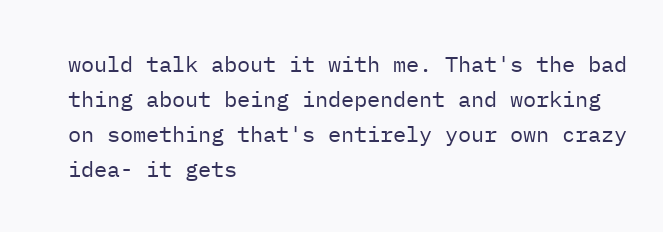would talk about it with me. That's the bad thing about being independent and working on something that's entirely your own crazy idea- it gets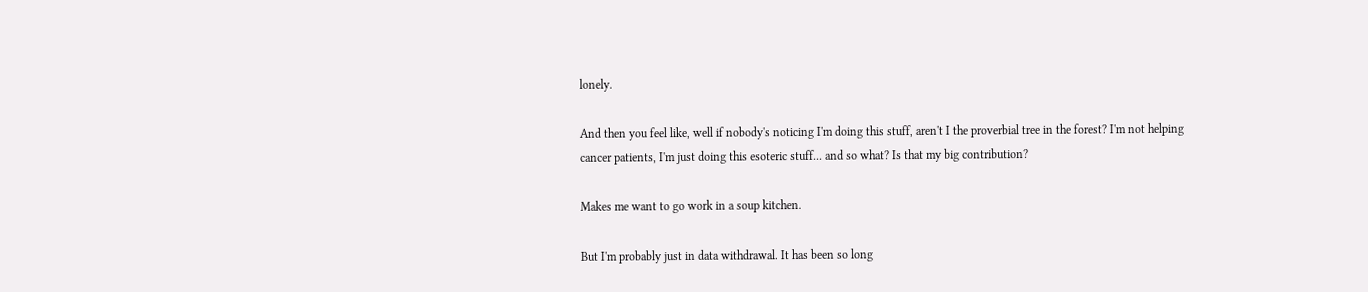lonely.

And then you feel like, well if nobody's noticing I'm doing this stuff, aren't I the proverbial tree in the forest? I'm not helping cancer patients, I'm just doing this esoteric stuff... and so what? Is that my big contribution?

Makes me want to go work in a soup kitchen.

But I'm probably just in data withdrawal. It has been so long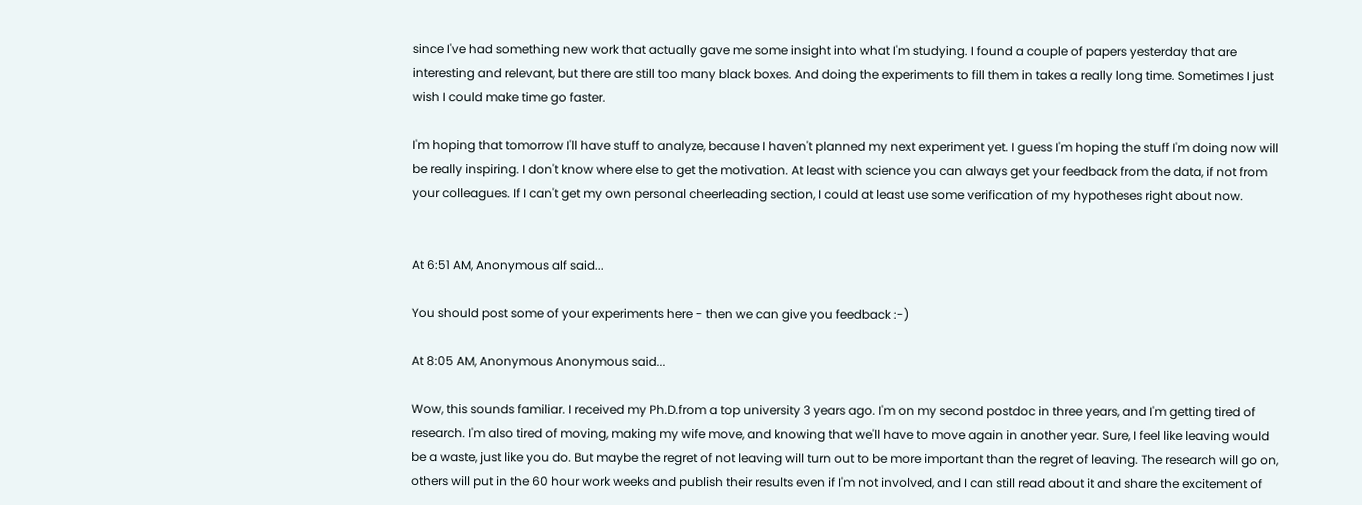since I've had something new work that actually gave me some insight into what I'm studying. I found a couple of papers yesterday that are interesting and relevant, but there are still too many black boxes. And doing the experiments to fill them in takes a really long time. Sometimes I just wish I could make time go faster.

I'm hoping that tomorrow I'll have stuff to analyze, because I haven't planned my next experiment yet. I guess I'm hoping the stuff I'm doing now will be really inspiring. I don't know where else to get the motivation. At least with science you can always get your feedback from the data, if not from your colleagues. If I can't get my own personal cheerleading section, I could at least use some verification of my hypotheses right about now.


At 6:51 AM, Anonymous alf said...

You should post some of your experiments here - then we can give you feedback :-)

At 8:05 AM, Anonymous Anonymous said...

Wow, this sounds familiar. I received my Ph.D.from a top university 3 years ago. I'm on my second postdoc in three years, and I'm getting tired of research. I'm also tired of moving, making my wife move, and knowing that we'll have to move again in another year. Sure, I feel like leaving would be a waste, just like you do. But maybe the regret of not leaving will turn out to be more important than the regret of leaving. The research will go on, others will put in the 60 hour work weeks and publish their results even if I'm not involved, and I can still read about it and share the excitement of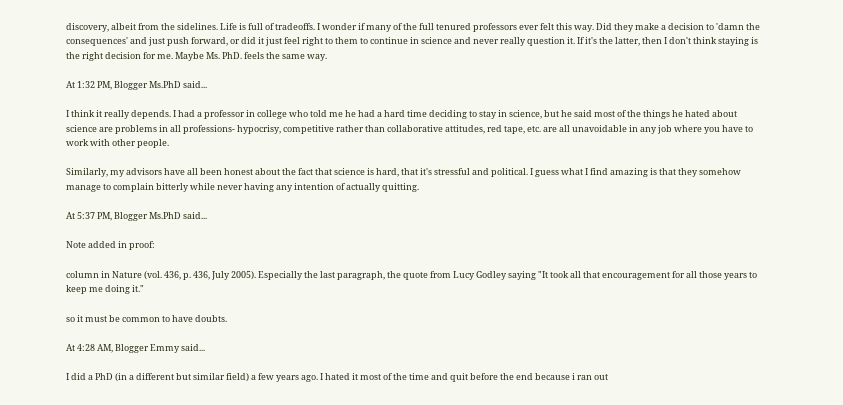discovery, albeit from the sidelines. Life is full of tradeoffs. I wonder if many of the full tenured professors ever felt this way. Did they make a decision to 'damn the consequences' and just push forward, or did it just feel right to them to continue in science and never really question it. If it's the latter, then I don't think staying is the right decision for me. Maybe Ms. PhD. feels the same way.

At 1:32 PM, Blogger Ms.PhD said...

I think it really depends. I had a professor in college who told me he had a hard time deciding to stay in science, but he said most of the things he hated about science are problems in all professions- hypocrisy, competitive rather than collaborative attitudes, red tape, etc. are all unavoidable in any job where you have to work with other people.

Similarly, my advisors have all been honest about the fact that science is hard, that it's stressful and political. I guess what I find amazing is that they somehow manage to complain bitterly while never having any intention of actually quitting.

At 5:37 PM, Blogger Ms.PhD said...

Note added in proof:

column in Nature (vol. 436, p. 436, July 2005). Especially the last paragraph, the quote from Lucy Godley saying "It took all that encouragement for all those years to keep me doing it."

so it must be common to have doubts.

At 4:28 AM, Blogger Emmy said...

I did a PhD (in a different but similar field) a few years ago. I hated it most of the time and quit before the end because i ran out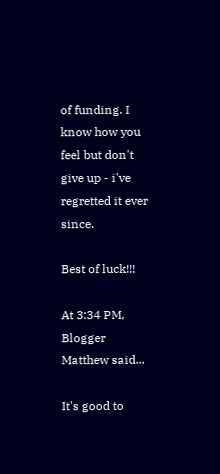of funding. I know how you feel but don't give up - i've regretted it ever since.

Best of luck!!!

At 3:34 PM, Blogger Matthew said...

It's good to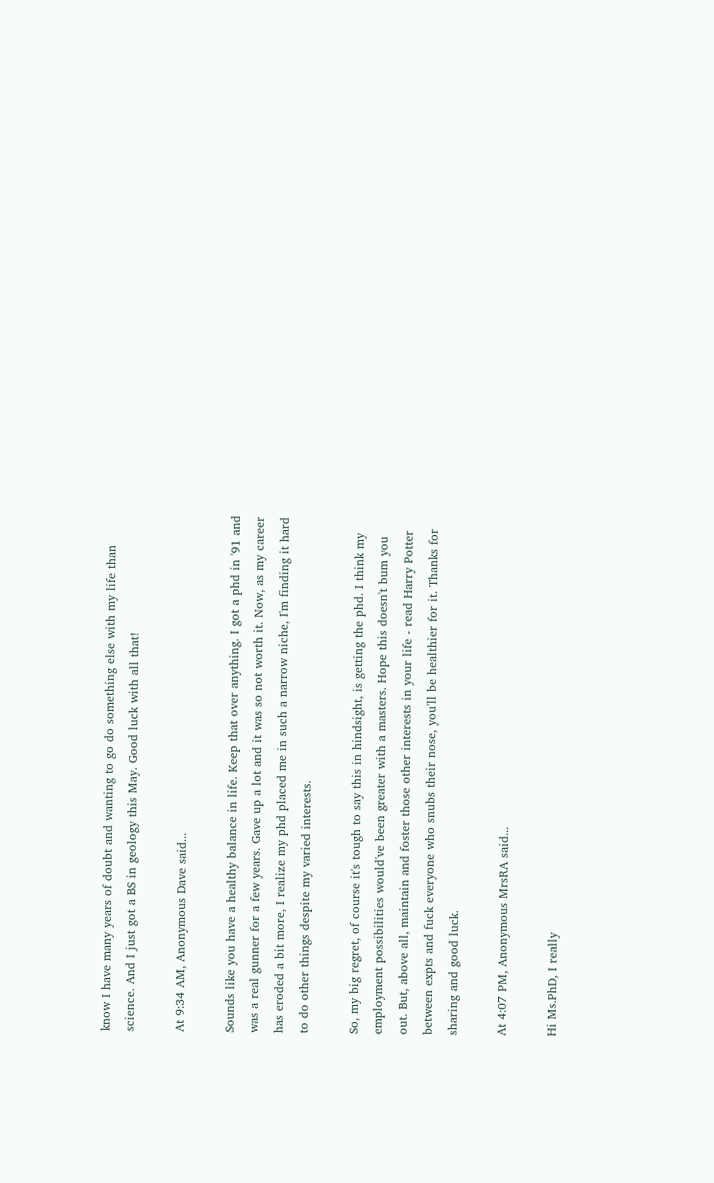know I have many years of doubt and wanting to go do something else with my life than science. And I just got a BS in geology this May. Good luck with all that!

At 9:34 AM, Anonymous Dave said...

Sounds like you have a healthy balance in life. Keep that over anything. I got a phd in '91 and was a real gunner for a few years. Gave up a lot and it was so not worth it. Now, as my career has eroded a bit more, I realize my phd placed me in such a narrow niche, I'm finding it hard to do other things despite my varied interests.

So, my big regret, of course it's tough to say this in hindsight, is getting the phd. I think my employment possibilities would've been greater with a masters. Hope this doesn't bum you out. But, above all, maintain and foster those other interests in your life - read Harry Potter between expts and fuck everyone who snubs their nose, you'll be healthier for it. Thanks for sharing and good luck.

At 4:07 PM, Anonymous MrsRA said...

Hi Ms.PhD, I really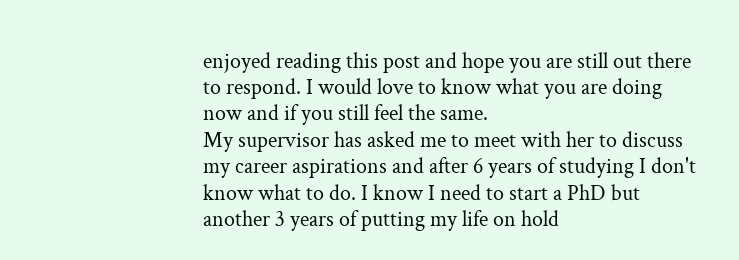enjoyed reading this post and hope you are still out there to respond. I would love to know what you are doing now and if you still feel the same.
My supervisor has asked me to meet with her to discuss my career aspirations and after 6 years of studying I don't know what to do. I know I need to start a PhD but another 3 years of putting my life on hold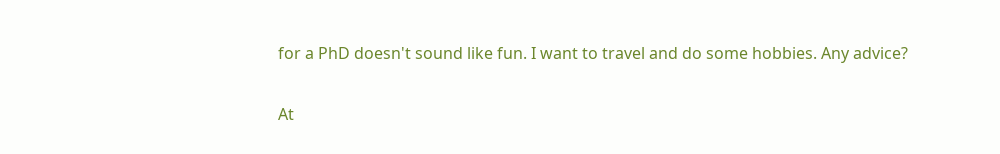for a PhD doesn't sound like fun. I want to travel and do some hobbies. Any advice?

At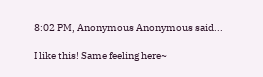8:02 PM, Anonymous Anonymous said...

I like this! Same feeling here~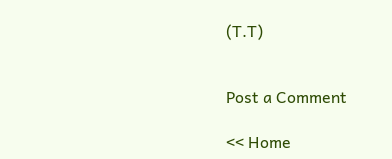(T.T)


Post a Comment

<< Home